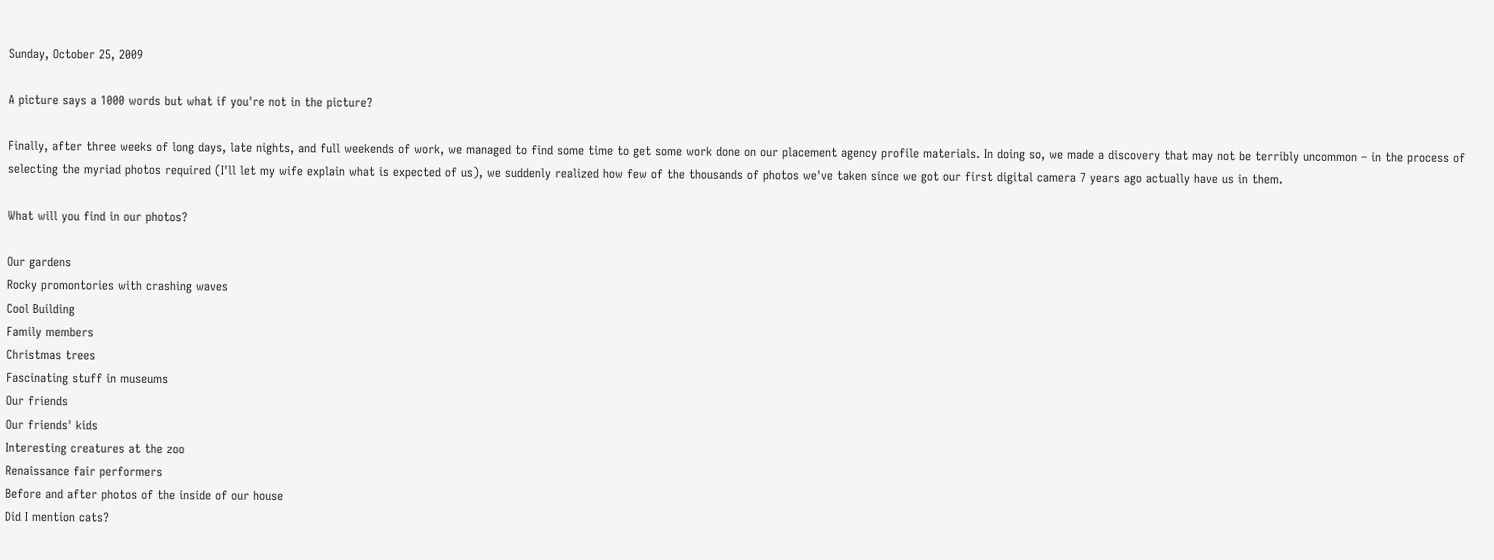Sunday, October 25, 2009

A picture says a 1000 words but what if you're not in the picture?

Finally, after three weeks of long days, late nights, and full weekends of work, we managed to find some time to get some work done on our placement agency profile materials. In doing so, we made a discovery that may not be terribly uncommon – in the process of selecting the myriad photos required (I'll let my wife explain what is expected of us), we suddenly realized how few of the thousands of photos we've taken since we got our first digital camera 7 years ago actually have us in them.

What will you find in our photos?

Our gardens
Rocky promontories with crashing waves
Cool Building
Family members
Christmas trees
Fascinating stuff in museums
Our friends
Our friends' kids
Interesting creatures at the zoo
Renaissance fair performers
Before and after photos of the inside of our house
Did I mention cats?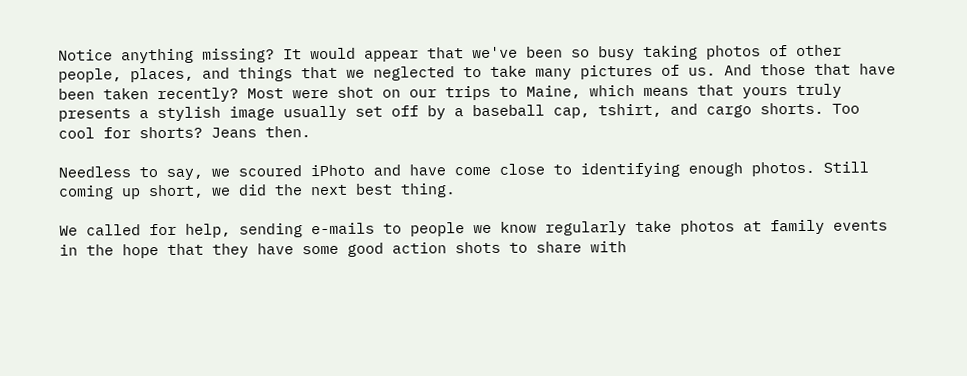Notice anything missing? It would appear that we've been so busy taking photos of other people, places, and things that we neglected to take many pictures of us. And those that have been taken recently? Most were shot on our trips to Maine, which means that yours truly presents a stylish image usually set off by a baseball cap, tshirt, and cargo shorts. Too cool for shorts? Jeans then.

Needless to say, we scoured iPhoto and have come close to identifying enough photos. Still coming up short, we did the next best thing.

We called for help, sending e-mails to people we know regularly take photos at family events in the hope that they have some good action shots to share with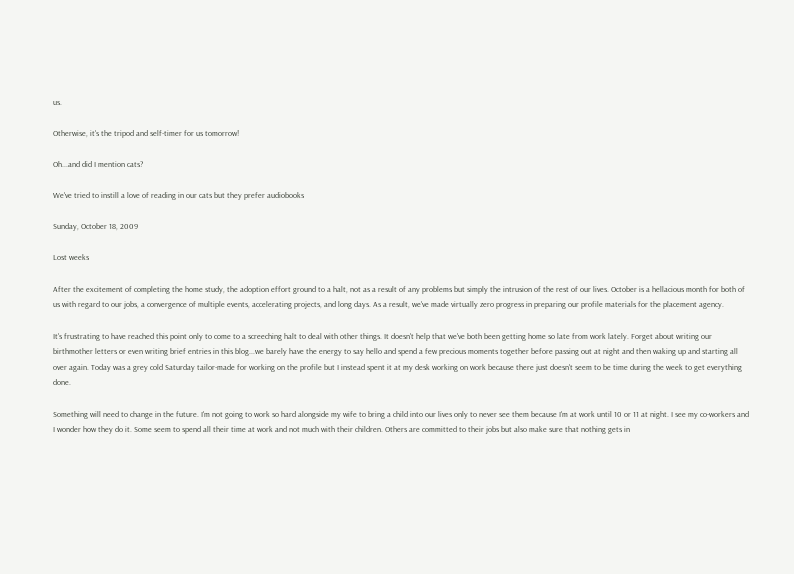us.

Otherwise, it's the tripod and self-timer for us tomorrow!

Oh...and did I mention cats?

We've tried to instill a love of reading in our cats but they prefer audiobooks

Sunday, October 18, 2009

Lost weeks

After the excitement of completing the home study, the adoption effort ground to a halt, not as a result of any problems but simply the intrusion of the rest of our lives. October is a hellacious month for both of us with regard to our jobs, a convergence of multiple events, accelerating projects, and long days. As a result, we've made virtually zero progress in preparing our profile materials for the placement agency.

It's frustrating to have reached this point only to come to a screeching halt to deal with other things. It doesn't help that we've both been getting home so late from work lately. Forget about writing our birthmother letters or even writing brief entries in this blog...we barely have the energy to say hello and spend a few precious moments together before passing out at night and then waking up and starting all over again. Today was a grey cold Saturday tailor-made for working on the profile but I instead spent it at my desk working on work because there just doesn't seem to be time during the week to get everything done.

Something will need to change in the future. I'm not going to work so hard alongside my wife to bring a child into our lives only to never see them because I'm at work until 10 or 11 at night. I see my co-workers and I wonder how they do it. Some seem to spend all their time at work and not much with their children. Others are committed to their jobs but also make sure that nothing gets in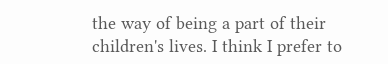the way of being a part of their children's lives. I think I prefer to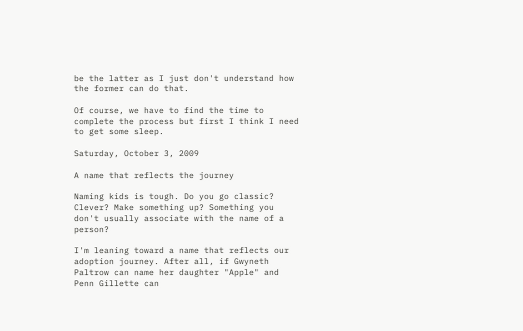be the latter as I just don't understand how the former can do that.

Of course, we have to find the time to complete the process but first I think I need to get some sleep.

Saturday, October 3, 2009

A name that reflects the journey

Naming kids is tough. Do you go classic? Clever? Make something up? Something you don't usually associate with the name of a person?

I'm leaning toward a name that reflects our adoption journey. After all, if Gwyneth Paltrow can name her daughter "Apple" and Penn Gillette can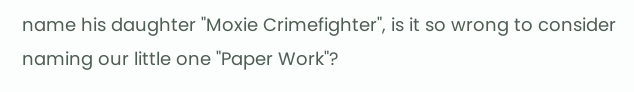name his daughter "Moxie Crimefighter", is it so wrong to consider naming our little one "Paper Work"?